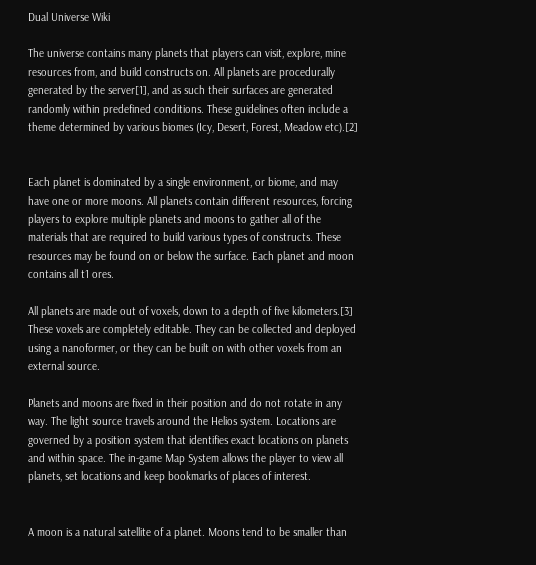Dual Universe Wiki

The universe contains many planets that players can visit, explore, mine resources from, and build constructs on. All planets are procedurally generated by the server[1], and as such their surfaces are generated randomly within predefined conditions. These guidelines often include a theme determined by various biomes (Icy, Desert, Forest, Meadow etc).[2]


Each planet is dominated by a single environment, or biome, and may have one or more moons. All planets contain different resources, forcing players to explore multiple planets and moons to gather all of the materials that are required to build various types of constructs. These resources may be found on or below the surface. Each planet and moon contains all t1 ores.

All planets are made out of voxels, down to a depth of five kilometers.[3] These voxels are completely editable. They can be collected and deployed using a nanoformer, or they can be built on with other voxels from an external source.

Planets and moons are fixed in their position and do not rotate in any way. The light source travels around the Helios system. Locations are governed by a position system that identifies exact locations on planets and within space. The in-game Map System allows the player to view all planets, set locations and keep bookmarks of places of interest.


A moon is a natural satellite of a planet. Moons tend to be smaller than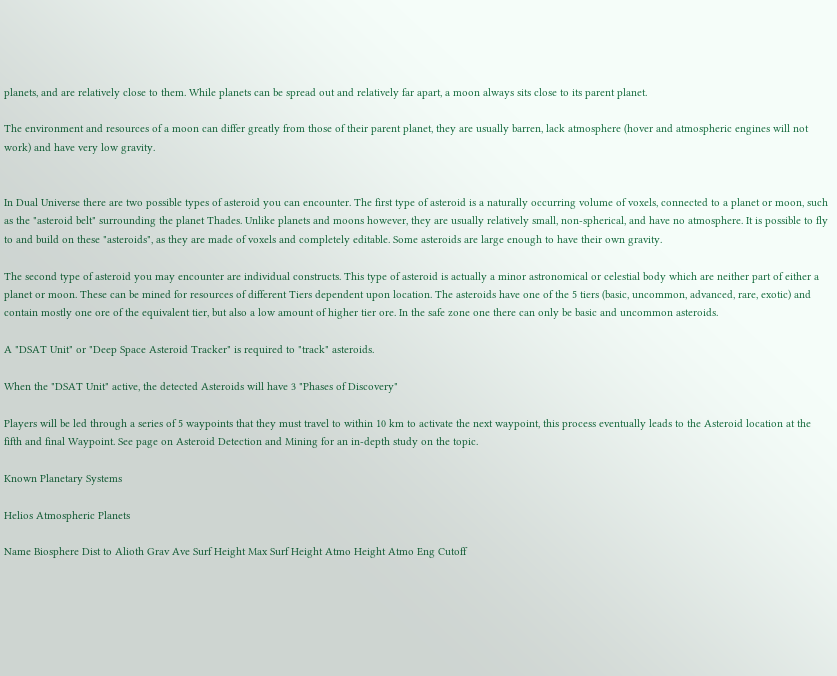planets, and are relatively close to them. While planets can be spread out and relatively far apart, a moon always sits close to its parent planet.

The environment and resources of a moon can differ greatly from those of their parent planet, they are usually barren, lack atmosphere (hover and atmospheric engines will not work) and have very low gravity.


In Dual Universe there are two possible types of asteroid you can encounter. The first type of asteroid is a naturally occurring volume of voxels, connected to a planet or moon, such as the "asteroid belt" surrounding the planet Thades. Unlike planets and moons however, they are usually relatively small, non-spherical, and have no atmosphere. It is possible to fly to and build on these "asteroids", as they are made of voxels and completely editable. Some asteroids are large enough to have their own gravity.

The second type of asteroid you may encounter are individual constructs. This type of asteroid is actually a minor astronomical or celestial body which are neither part of either a planet or moon. These can be mined for resources of different Tiers dependent upon location. The asteroids have one of the 5 tiers (basic, uncommon, advanced, rare, exotic) and contain mostly one ore of the equivalent tier, but also a low amount of higher tier ore. In the safe zone one there can only be basic and uncommon asteroids.

A "DSAT Unit" or "Deep Space Asteroid Tracker" is required to "track" asteroids.

When the "DSAT Unit" active, the detected Asteroids will have 3 "Phases of Discovery"

Players will be led through a series of 5 waypoints that they must travel to within 10 km to activate the next waypoint, this process eventually leads to the Asteroid location at the fifth and final Waypoint. See page on Asteroid Detection and Mining for an in-depth study on the topic.

Known Planetary Systems

Helios Atmospheric Planets

Name Biosphere Dist to Alioth Grav Ave Surf Height Max Surf Height Atmo Height Atmo Eng Cutoff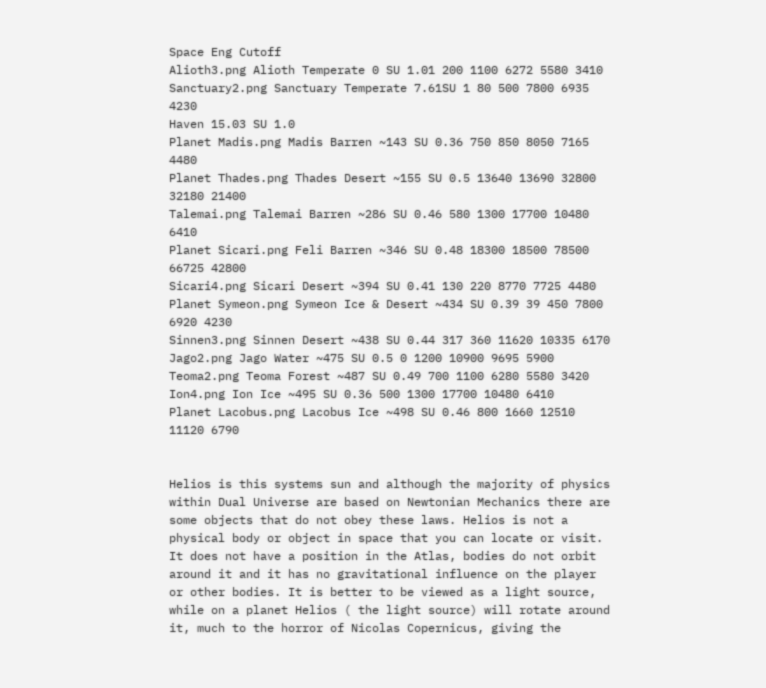Space Eng Cutoff
Alioth3.png Alioth Temperate 0 SU 1.01 200 1100 6272 5580 3410
Sanctuary2.png Sanctuary Temperate 7.61SU 1 80 500 7800 6935 4230
Haven 15.03 SU 1.0
Planet Madis.png Madis Barren ~143 SU 0.36 750 850 8050 7165 4480
Planet Thades.png Thades Desert ~155 SU 0.5 13640 13690 32800 32180 21400
Talemai.png Talemai Barren ~286 SU 0.46 580 1300 17700 10480 6410
Planet Sicari.png Feli Barren ~346 SU 0.48 18300 18500 78500 66725 42800
Sicari4.png Sicari Desert ~394 SU 0.41 130 220 8770 7725 4480
Planet Symeon.png Symeon Ice & Desert ~434 SU 0.39 39 450 7800 6920 4230
Sinnen3.png Sinnen Desert ~438 SU 0.44 317 360 11620 10335 6170
Jago2.png Jago Water ~475 SU 0.5 0 1200 10900 9695 5900
Teoma2.png Teoma Forest ~487 SU 0.49 700 1100 6280 5580 3420
Ion4.png Ion Ice ~495 SU 0.36 500 1300 17700 10480 6410
Planet Lacobus.png Lacobus Ice ~498 SU 0.46 800 1660 12510 11120 6790


Helios is this systems sun and although the majority of physics within Dual Universe are based on Newtonian Mechanics there are some objects that do not obey these laws. Helios is not a physical body or object in space that you can locate or visit. It does not have a position in the Atlas, bodies do not orbit around it and it has no gravitational influence on the player or other bodies. It is better to be viewed as a light source, while on a planet Helios ( the light source) will rotate around it, much to the horror of Nicolas Copernicus, giving the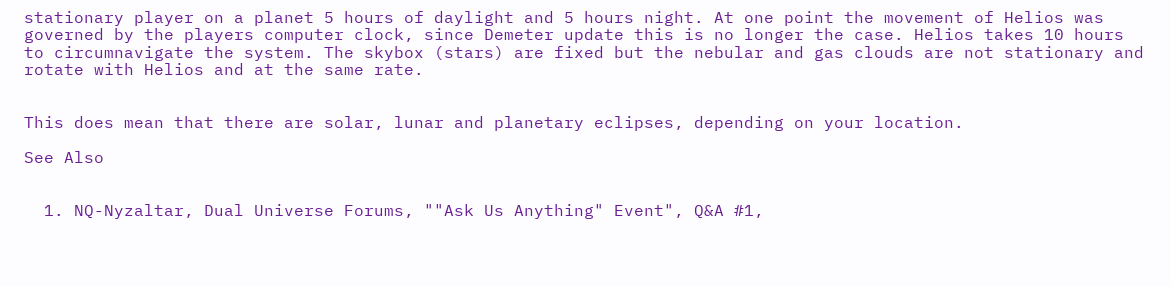stationary player on a planet 5 hours of daylight and 5 hours night. At one point the movement of Helios was governed by the players computer clock, since Demeter update this is no longer the case. Helios takes 10 hours to circumnavigate the system. The skybox (stars) are fixed but the nebular and gas clouds are not stationary and rotate with Helios and at the same rate.


This does mean that there are solar, lunar and planetary eclipses, depending on your location.

See Also


  1. NQ-Nyzaltar, Dual Universe Forums, ""Ask Us Anything" Event", Q&A #1,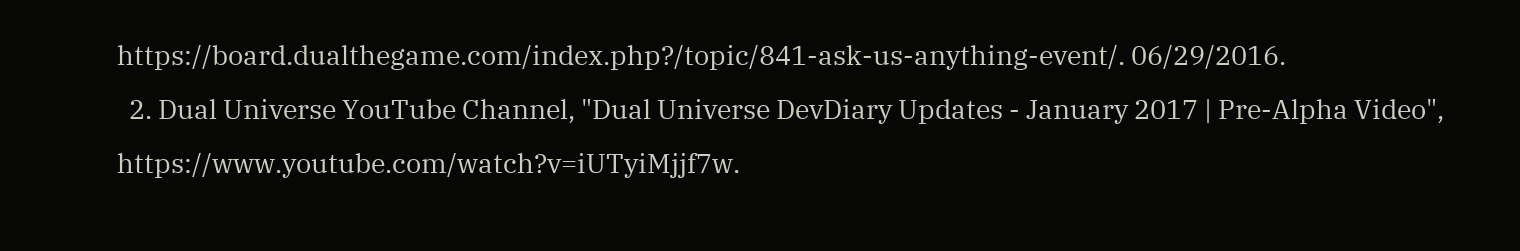https://board.dualthegame.com/index.php?/topic/841-ask-us-anything-event/. 06/29/2016.
  2. Dual Universe YouTube Channel, "Dual Universe DevDiary Updates - January 2017 | Pre-Alpha Video", https://www.youtube.com/watch?v=iUTyiMjjf7w.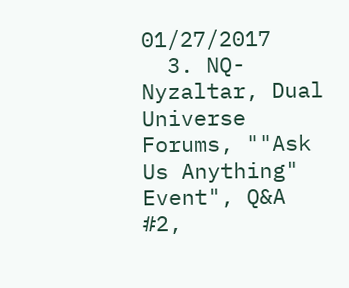01/27/2017
  3. NQ-Nyzaltar, Dual Universe Forums, ""Ask Us Anything" Event", Q&A #2,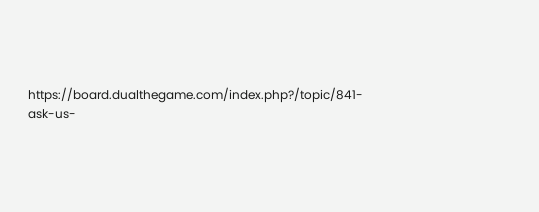https://board.dualthegame.com/index.php?/topic/841-ask-us-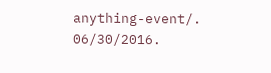anything-event/. 06/30/2016.